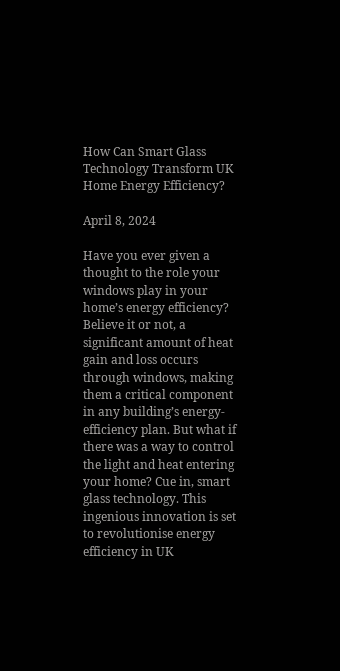How Can Smart Glass Technology Transform UK Home Energy Efficiency?

April 8, 2024

Have you ever given a thought to the role your windows play in your home’s energy efficiency? Believe it or not, a significant amount of heat gain and loss occurs through windows, making them a critical component in any building’s energy-efficiency plan. But what if there was a way to control the light and heat entering your home? Cue in, smart glass technology. This ingenious innovation is set to revolutionise energy efficiency in UK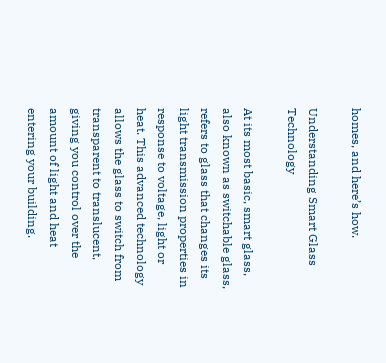homes, and here’s how.

Understanding Smart Glass Technology

At its most basic, smart glass, also known as switchable glass, refers to glass that changes its light transmission properties in response to voltage, light or heat. This advanced technology allows the glass to switch from transparent to translucent, giving you control over the amount of light and heat entering your building.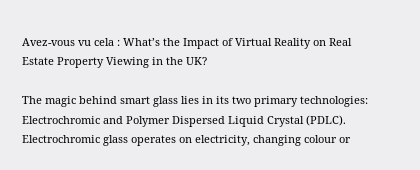Avez-vous vu cela : What’s the Impact of Virtual Reality on Real Estate Property Viewing in the UK?

The magic behind smart glass lies in its two primary technologies: Electrochromic and Polymer Dispersed Liquid Crystal (PDLC). Electrochromic glass operates on electricity, changing colour or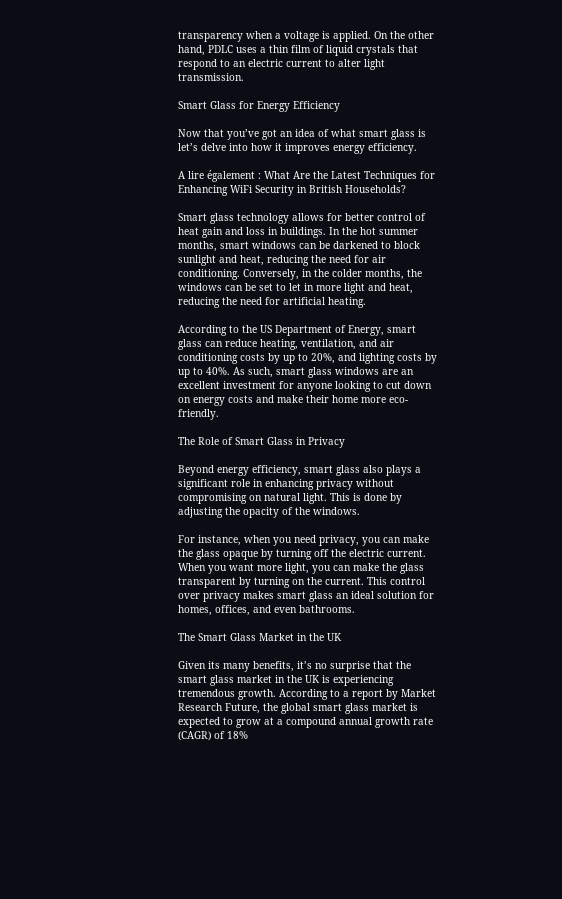transparency when a voltage is applied. On the other hand, PDLC uses a thin film of liquid crystals that respond to an electric current to alter light transmission.

Smart Glass for Energy Efficiency

Now that you’ve got an idea of what smart glass is let’s delve into how it improves energy efficiency.

A lire également : What Are the Latest Techniques for Enhancing WiFi Security in British Households?

Smart glass technology allows for better control of heat gain and loss in buildings. In the hot summer months, smart windows can be darkened to block sunlight and heat, reducing the need for air conditioning. Conversely, in the colder months, the windows can be set to let in more light and heat, reducing the need for artificial heating.

According to the US Department of Energy, smart glass can reduce heating, ventilation, and air conditioning costs by up to 20%, and lighting costs by up to 40%. As such, smart glass windows are an excellent investment for anyone looking to cut down on energy costs and make their home more eco-friendly.

The Role of Smart Glass in Privacy

Beyond energy efficiency, smart glass also plays a significant role in enhancing privacy without compromising on natural light. This is done by adjusting the opacity of the windows.

For instance, when you need privacy, you can make the glass opaque by turning off the electric current. When you want more light, you can make the glass transparent by turning on the current. This control over privacy makes smart glass an ideal solution for homes, offices, and even bathrooms.

The Smart Glass Market in the UK

Given its many benefits, it’s no surprise that the smart glass market in the UK is experiencing tremendous growth. According to a report by Market Research Future, the global smart glass market is expected to grow at a compound annual growth rate (CAGR) of 18%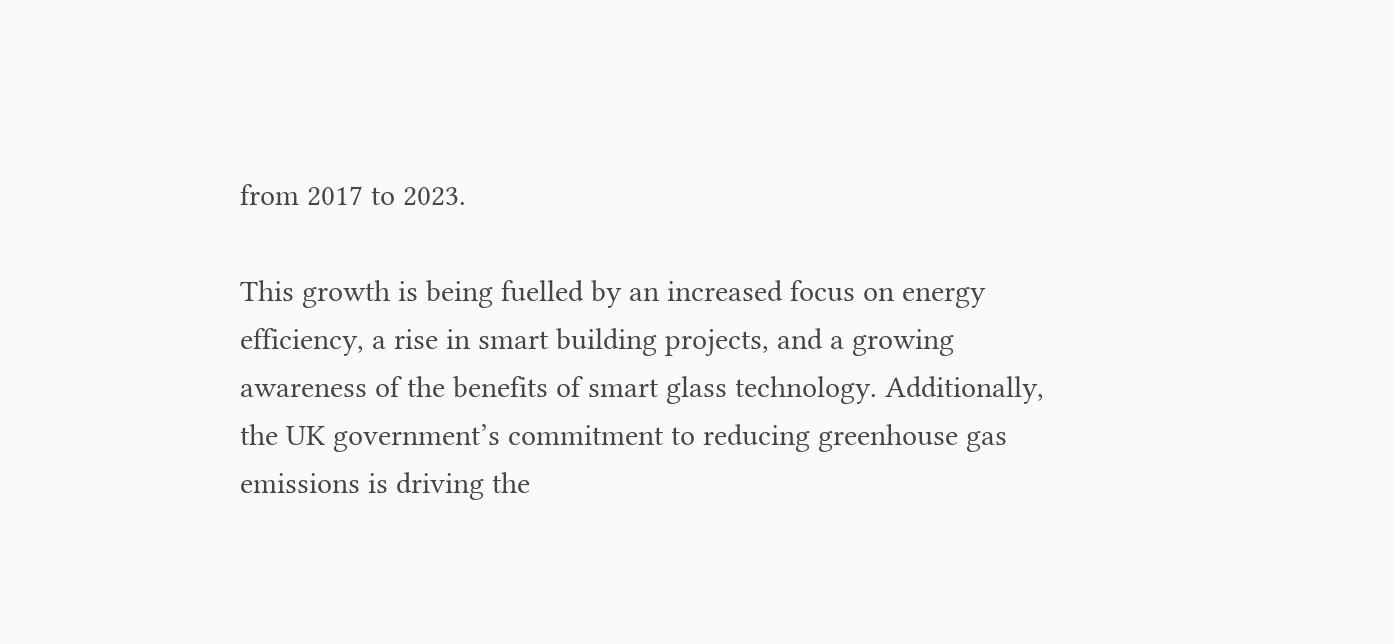from 2017 to 2023.

This growth is being fuelled by an increased focus on energy efficiency, a rise in smart building projects, and a growing awareness of the benefits of smart glass technology. Additionally, the UK government’s commitment to reducing greenhouse gas emissions is driving the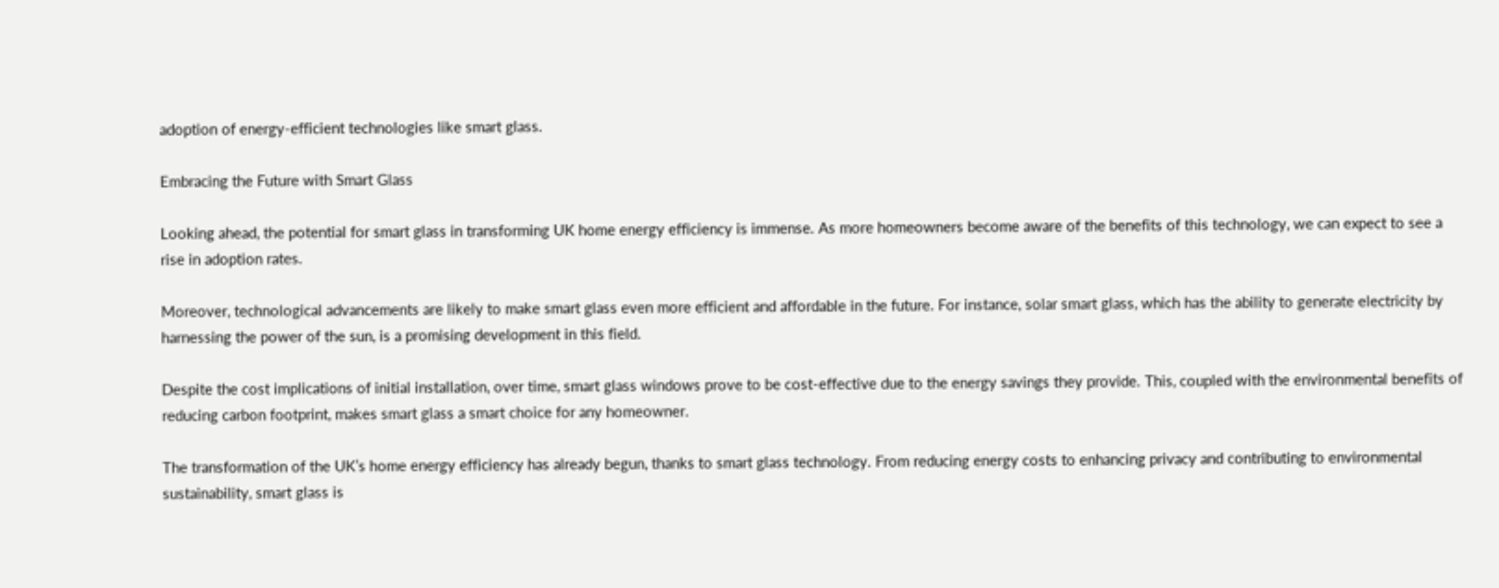adoption of energy-efficient technologies like smart glass.

Embracing the Future with Smart Glass

Looking ahead, the potential for smart glass in transforming UK home energy efficiency is immense. As more homeowners become aware of the benefits of this technology, we can expect to see a rise in adoption rates.

Moreover, technological advancements are likely to make smart glass even more efficient and affordable in the future. For instance, solar smart glass, which has the ability to generate electricity by harnessing the power of the sun, is a promising development in this field.

Despite the cost implications of initial installation, over time, smart glass windows prove to be cost-effective due to the energy savings they provide. This, coupled with the environmental benefits of reducing carbon footprint, makes smart glass a smart choice for any homeowner.

The transformation of the UK’s home energy efficiency has already begun, thanks to smart glass technology. From reducing energy costs to enhancing privacy and contributing to environmental sustainability, smart glass is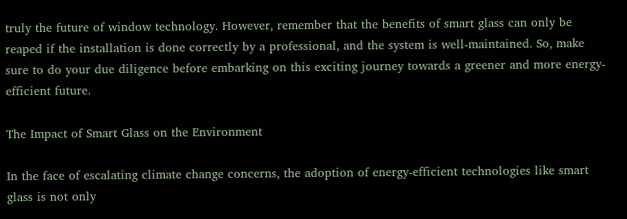truly the future of window technology. However, remember that the benefits of smart glass can only be reaped if the installation is done correctly by a professional, and the system is well-maintained. So, make sure to do your due diligence before embarking on this exciting journey towards a greener and more energy-efficient future.

The Impact of Smart Glass on the Environment

In the face of escalating climate change concerns, the adoption of energy-efficient technologies like smart glass is not only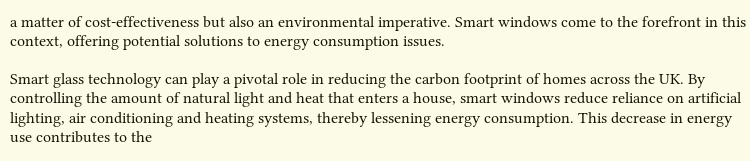a matter of cost-effectiveness but also an environmental imperative. Smart windows come to the forefront in this context, offering potential solutions to energy consumption issues.

Smart glass technology can play a pivotal role in reducing the carbon footprint of homes across the UK. By controlling the amount of natural light and heat that enters a house, smart windows reduce reliance on artificial lighting, air conditioning and heating systems, thereby lessening energy consumption. This decrease in energy use contributes to the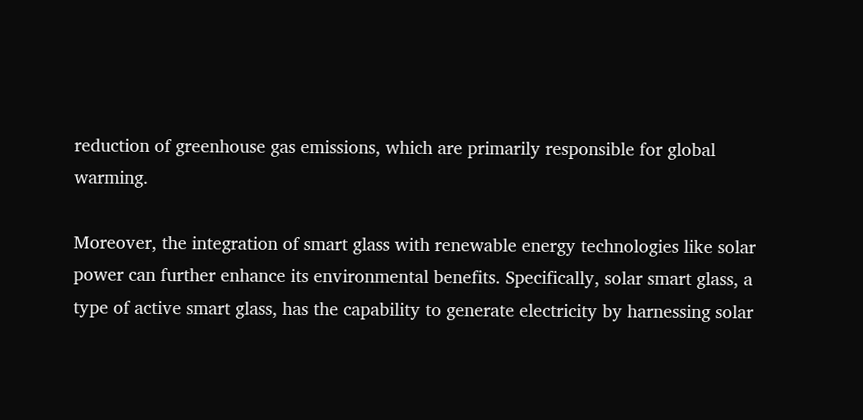reduction of greenhouse gas emissions, which are primarily responsible for global warming.

Moreover, the integration of smart glass with renewable energy technologies like solar power can further enhance its environmental benefits. Specifically, solar smart glass, a type of active smart glass, has the capability to generate electricity by harnessing solar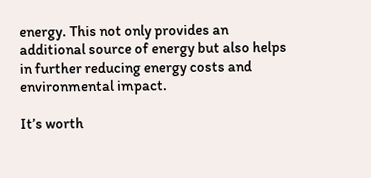energy. This not only provides an additional source of energy but also helps in further reducing energy costs and environmental impact.

It’s worth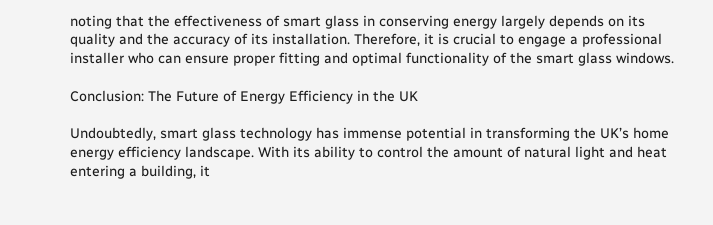noting that the effectiveness of smart glass in conserving energy largely depends on its quality and the accuracy of its installation. Therefore, it is crucial to engage a professional installer who can ensure proper fitting and optimal functionality of the smart glass windows.

Conclusion: The Future of Energy Efficiency in the UK

Undoubtedly, smart glass technology has immense potential in transforming the UK’s home energy efficiency landscape. With its ability to control the amount of natural light and heat entering a building, it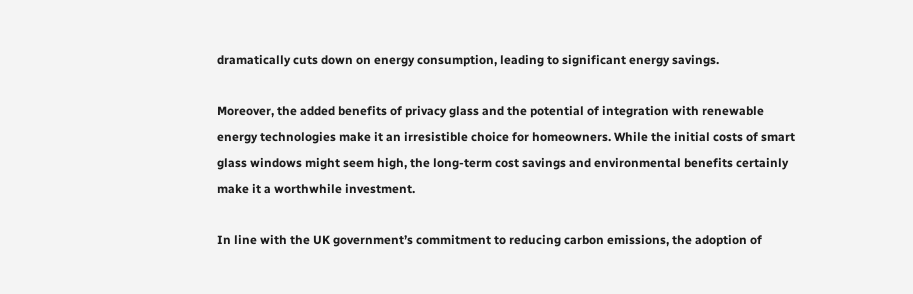dramatically cuts down on energy consumption, leading to significant energy savings.

Moreover, the added benefits of privacy glass and the potential of integration with renewable energy technologies make it an irresistible choice for homeowners. While the initial costs of smart glass windows might seem high, the long-term cost savings and environmental benefits certainly make it a worthwhile investment.

In line with the UK government’s commitment to reducing carbon emissions, the adoption of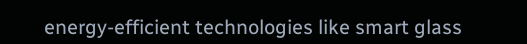energy-efficient technologies like smart glass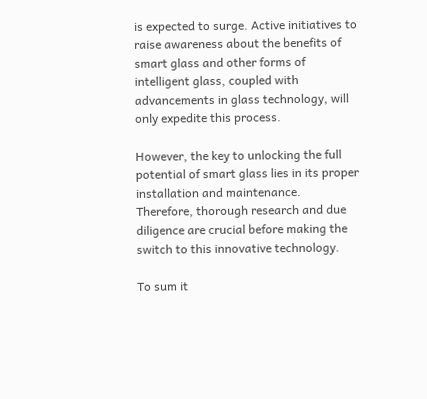is expected to surge. Active initiatives to raise awareness about the benefits of smart glass and other forms of intelligent glass, coupled with advancements in glass technology, will only expedite this process.

However, the key to unlocking the full potential of smart glass lies in its proper installation and maintenance. Therefore, thorough research and due diligence are crucial before making the switch to this innovative technology.

To sum it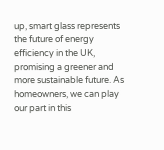up, smart glass represents the future of energy efficiency in the UK, promising a greener and more sustainable future. As homeowners, we can play our part in this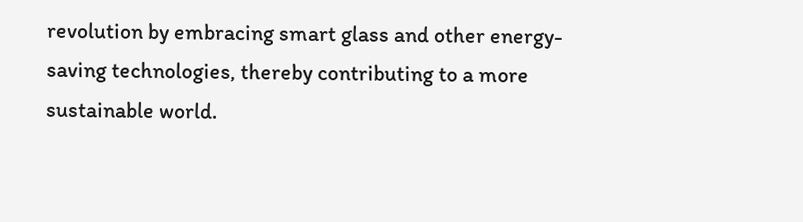revolution by embracing smart glass and other energy-saving technologies, thereby contributing to a more sustainable world.